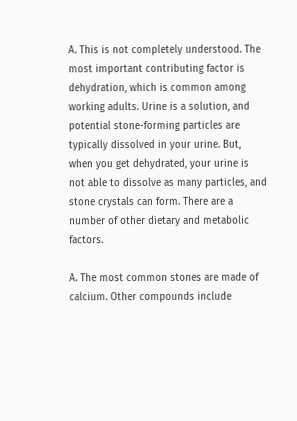A. This is not completely understood. The most important contributing factor is dehydration, which is common among working adults. Urine is a solution, and potential stone-forming particles are typically dissolved in your urine. But, when you get dehydrated, your urine is not able to dissolve as many particles, and stone crystals can form. There are a number of other dietary and metabolic factors.

A. The most common stones are made of calcium. Other compounds include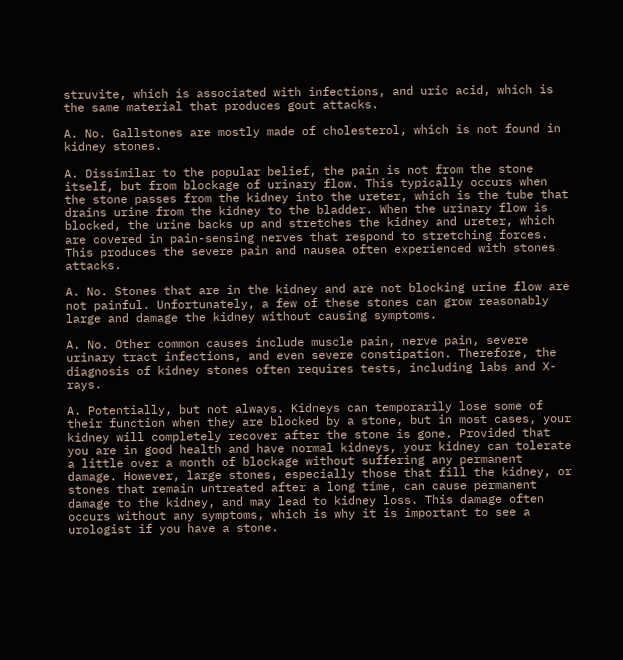struvite, which is associated with infections, and uric acid, which is the same material that produces gout attacks.

A. No. Gallstones are mostly made of cholesterol, which is not found in kidney stones.

A. Dissimilar to the popular belief, the pain is not from the stone itself, but from blockage of urinary flow. This typically occurs when the stone passes from the kidney into the ureter, which is the tube that drains urine from the kidney to the bladder. When the urinary flow is blocked, the urine backs up and stretches the kidney and ureter, which are covered in pain-sensing nerves that respond to stretching forces. This produces the severe pain and nausea often experienced with stones attacks.

A. No. Stones that are in the kidney and are not blocking urine flow are not painful. Unfortunately, a few of these stones can grow reasonably large and damage the kidney without causing symptoms.

A. No. Other common causes include muscle pain, nerve pain, severe urinary tract infections, and even severe constipation. Therefore, the diagnosis of kidney stones often requires tests, including labs and X-rays.

A. Potentially, but not always. Kidneys can temporarily lose some of their function when they are blocked by a stone, but in most cases, your kidney will completely recover after the stone is gone. Provided that you are in good health and have normal kidneys, your kidney can tolerate a little over a month of blockage without suffering any permanent damage. However, large stones, especially those that fill the kidney, or stones that remain untreated after a long time, can cause permanent damage to the kidney, and may lead to kidney loss. This damage often occurs without any symptoms, which is why it is important to see a urologist if you have a stone.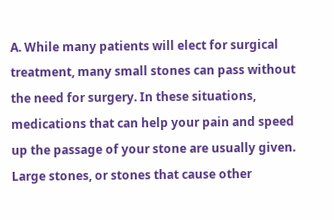A. While many patients will elect for surgical treatment, many small stones can pass without the need for surgery. In these situations, medications that can help your pain and speed up the passage of your stone are usually given. Large stones, or stones that cause other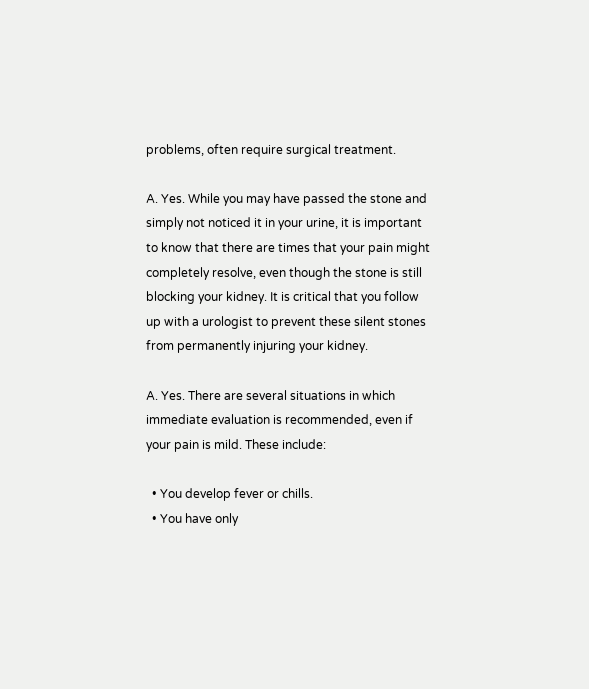problems, often require surgical treatment.

A. Yes. While you may have passed the stone and simply not noticed it in your urine, it is important to know that there are times that your pain might completely resolve, even though the stone is still blocking your kidney. It is critical that you follow up with a urologist to prevent these silent stones from permanently injuring your kidney.

A. Yes. There are several situations in which immediate evaluation is recommended, even if your pain is mild. These include:

  • You develop fever or chills.
  • You have only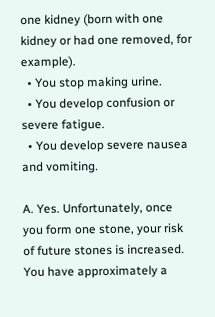one kidney (born with one kidney or had one removed, for example).
  • You stop making urine.
  • You develop confusion or severe fatigue.
  • You develop severe nausea and vomiting.

A. Yes. Unfortunately, once you form one stone, your risk of future stones is increased. You have approximately a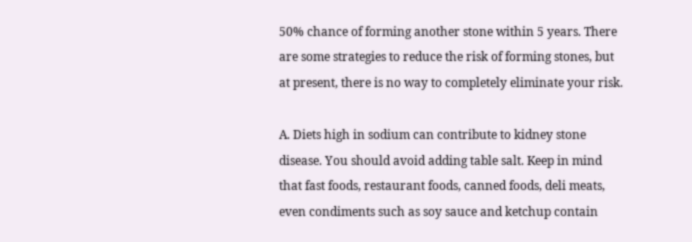50% chance of forming another stone within 5 years. There are some strategies to reduce the risk of forming stones, but at present, there is no way to completely eliminate your risk.

A. Diets high in sodium can contribute to kidney stone disease. You should avoid adding table salt. Keep in mind that fast foods, restaurant foods, canned foods, deli meats, even condiments such as soy sauce and ketchup contain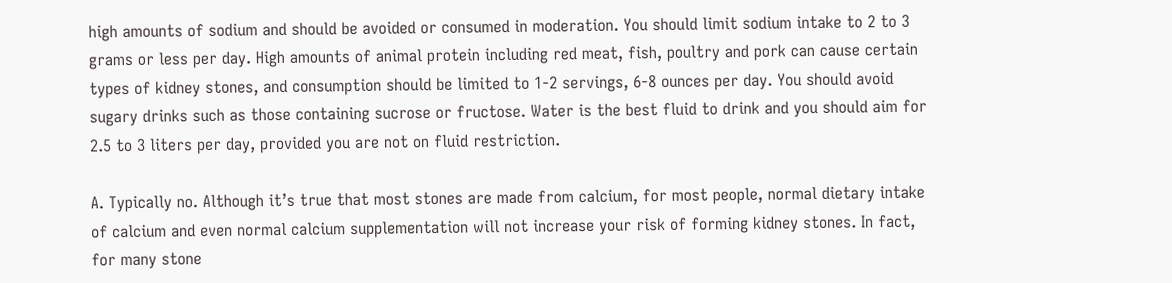high amounts of sodium and should be avoided or consumed in moderation. You should limit sodium intake to 2 to 3 grams or less per day. High amounts of animal protein including red meat, fish, poultry and pork can cause certain types of kidney stones, and consumption should be limited to 1-2 servings, 6-8 ounces per day. You should avoid sugary drinks such as those containing sucrose or fructose. Water is the best fluid to drink and you should aim for 2.5 to 3 liters per day, provided you are not on fluid restriction.

A. Typically no. Although it’s true that most stones are made from calcium, for most people, normal dietary intake of calcium and even normal calcium supplementation will not increase your risk of forming kidney stones. In fact, for many stone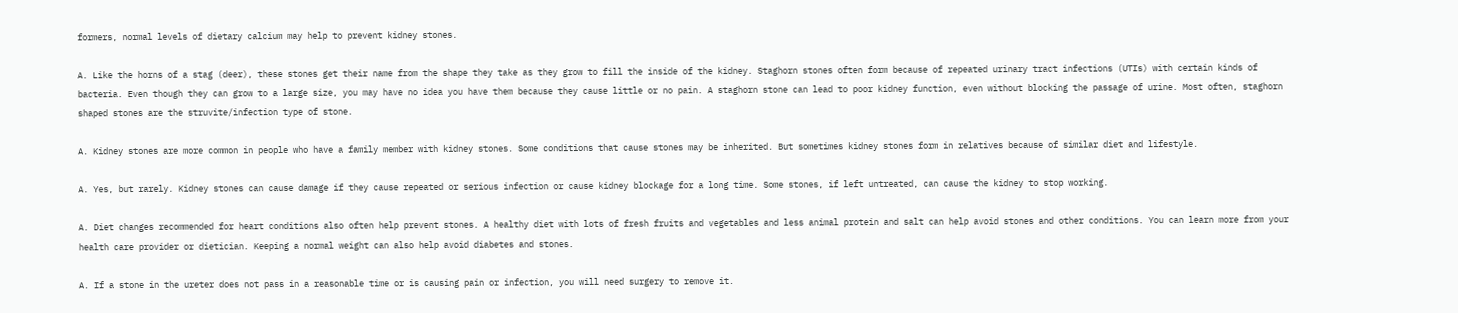formers, normal levels of dietary calcium may help to prevent kidney stones.

A. Like the horns of a stag (deer), these stones get their name from the shape they take as they grow to fill the inside of the kidney. Staghorn stones often form because of repeated urinary tract infections (UTIs) with certain kinds of bacteria. Even though they can grow to a large size, you may have no idea you have them because they cause little or no pain. A staghorn stone can lead to poor kidney function, even without blocking the passage of urine. Most often, staghorn shaped stones are the struvite/infection type of stone.

A. Kidney stones are more common in people who have a family member with kidney stones. Some conditions that cause stones may be inherited. But sometimes kidney stones form in relatives because of similar diet and lifestyle.

A. Yes, but rarely. Kidney stones can cause damage if they cause repeated or serious infection or cause kidney blockage for a long time. Some stones, if left untreated, can cause the kidney to stop working.

A. Diet changes recommended for heart conditions also often help prevent stones. A healthy diet with lots of fresh fruits and vegetables and less animal protein and salt can help avoid stones and other conditions. You can learn more from your health care provider or dietician. Keeping a normal weight can also help avoid diabetes and stones.

A. If a stone in the ureter does not pass in a reasonable time or is causing pain or infection, you will need surgery to remove it.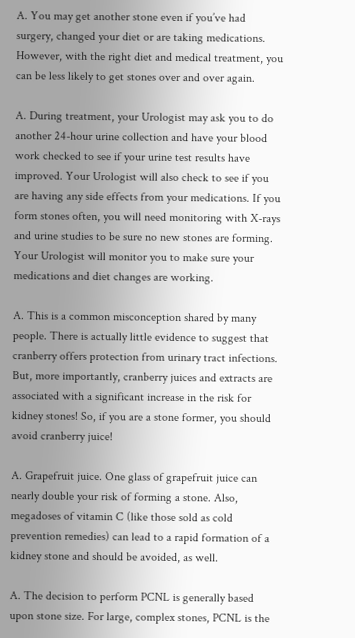A. You may get another stone even if you’ve had surgery, changed your diet or are taking medications. However, with the right diet and medical treatment, you can be less likely to get stones over and over again.

A. During treatment, your Urologist may ask you to do another 24-hour urine collection and have your blood work checked to see if your urine test results have improved. Your Urologist will also check to see if you are having any side effects from your medications. If you form stones often, you will need monitoring with X-rays and urine studies to be sure no new stones are forming. Your Urologist will monitor you to make sure your medications and diet changes are working.

A. This is a common misconception shared by many people. There is actually little evidence to suggest that cranberry offers protection from urinary tract infections. But, more importantly, cranberry juices and extracts are associated with a significant increase in the risk for kidney stones! So, if you are a stone former, you should avoid cranberry juice!

A. Grapefruit juice. One glass of grapefruit juice can nearly double your risk of forming a stone. Also, megadoses of vitamin C (like those sold as cold prevention remedies) can lead to a rapid formation of a kidney stone and should be avoided, as well.

A. The decision to perform PCNL is generally based upon stone size. For large, complex stones, PCNL is the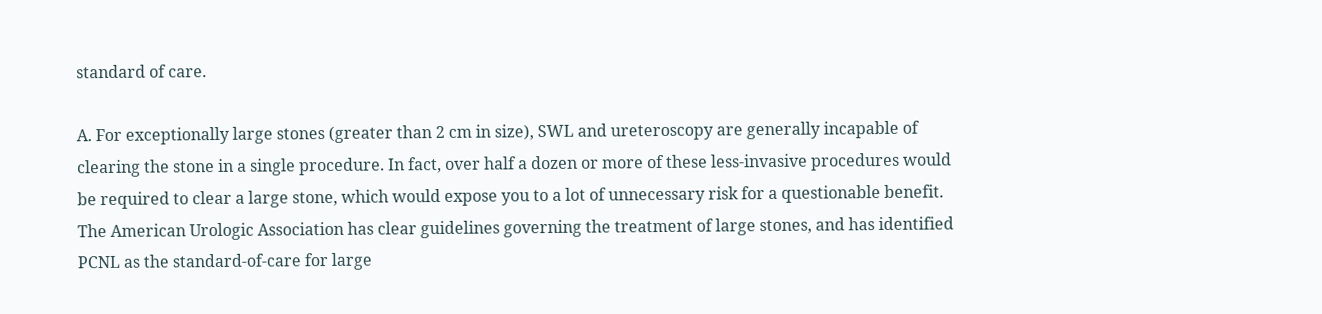standard of care.

A. For exceptionally large stones (greater than 2 cm in size), SWL and ureteroscopy are generally incapable of clearing the stone in a single procedure. In fact, over half a dozen or more of these less-invasive procedures would be required to clear a large stone, which would expose you to a lot of unnecessary risk for a questionable benefit. The American Urologic Association has clear guidelines governing the treatment of large stones, and has identified PCNL as the standard-of-care for large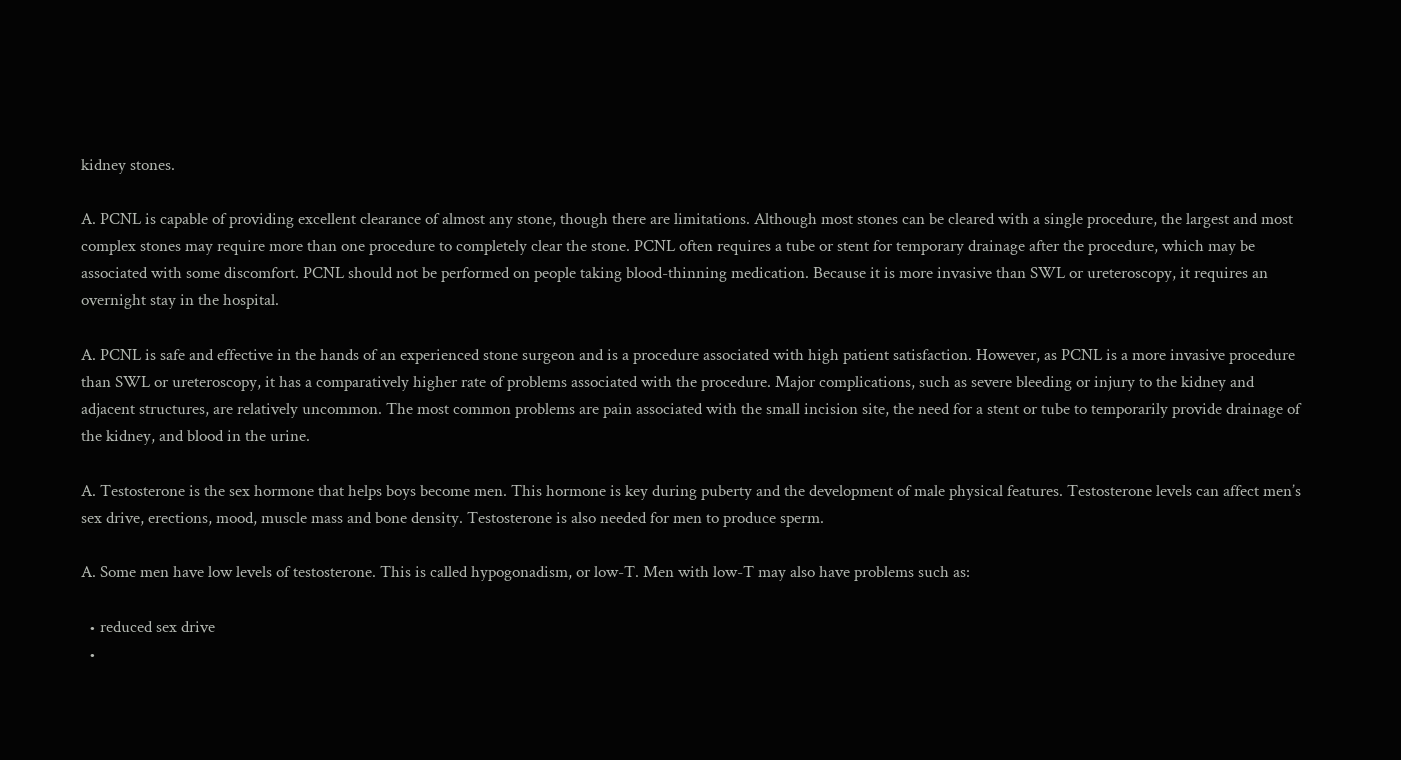kidney stones.

A. PCNL is capable of providing excellent clearance of almost any stone, though there are limitations. Although most stones can be cleared with a single procedure, the largest and most complex stones may require more than one procedure to completely clear the stone. PCNL often requires a tube or stent for temporary drainage after the procedure, which may be associated with some discomfort. PCNL should not be performed on people taking blood-thinning medication. Because it is more invasive than SWL or ureteroscopy, it requires an overnight stay in the hospital.

A. PCNL is safe and effective in the hands of an experienced stone surgeon and is a procedure associated with high patient satisfaction. However, as PCNL is a more invasive procedure than SWL or ureteroscopy, it has a comparatively higher rate of problems associated with the procedure. Major complications, such as severe bleeding or injury to the kidney and adjacent structures, are relatively uncommon. The most common problems are pain associated with the small incision site, the need for a stent or tube to temporarily provide drainage of the kidney, and blood in the urine.

A. Testosterone is the sex hormone that helps boys become men. This hormone is key during puberty and the development of male physical features. Testosterone levels can affect men’s sex drive, erections, mood, muscle mass and bone density. Testosterone is also needed for men to produce sperm.

A. Some men have low levels of testosterone. This is called hypogonadism, or low-T. Men with low-T may also have problems such as:

  • reduced sex drive
  •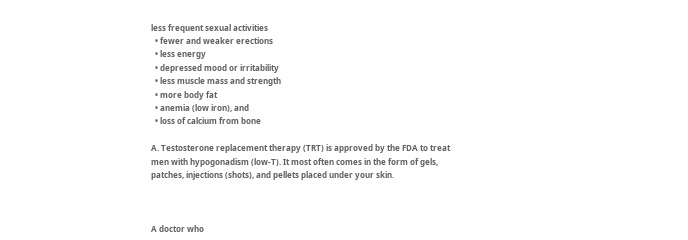less frequent sexual activities
  • fewer and weaker erections
  • less energy
  • depressed mood or irritability
  • less muscle mass and strength
  • more body fat
  • anemia (low iron), and
  • loss of calcium from bone

A. Testosterone replacement therapy (TRT) is approved by the FDA to treat men with hypogonadism (low-T). It most often comes in the form of gels, patches, injections (shots), and pellets placed under your skin.



A doctor who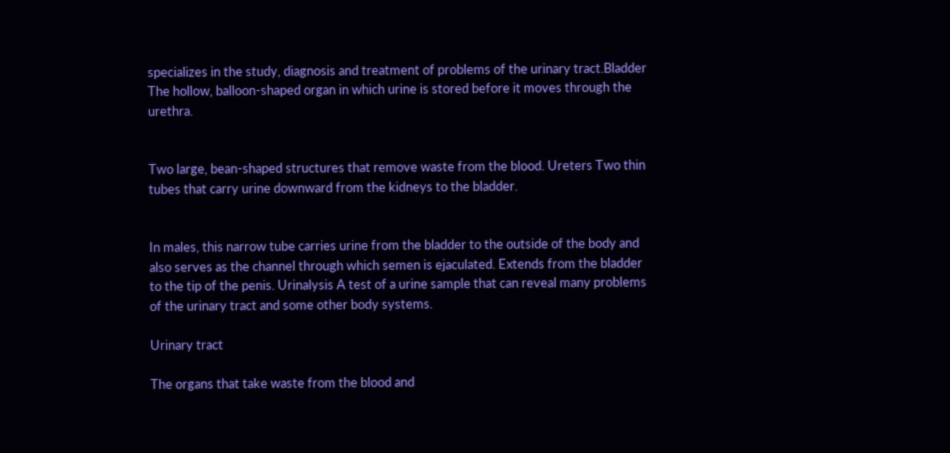specializes in the study, diagnosis and treatment of problems of the urinary tract.Bladder The hollow, balloon-shaped organ in which urine is stored before it moves through the urethra.


Two large, bean-shaped structures that remove waste from the blood. Ureters Two thin tubes that carry urine downward from the kidneys to the bladder.


In males, this narrow tube carries urine from the bladder to the outside of the body and also serves as the channel through which semen is ejaculated. Extends from the bladder to the tip of the penis. Urinalysis A test of a urine sample that can reveal many problems of the urinary tract and some other body systems.

Urinary tract

The organs that take waste from the blood and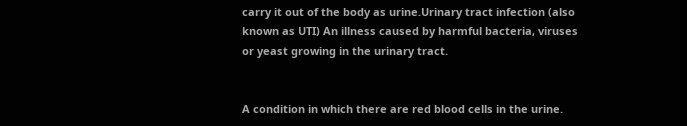carry it out of the body as urine.Urinary tract infection (also known as UTI) An illness caused by harmful bacteria, viruses or yeast growing in the urinary tract.


A condition in which there are red blood cells in the urine.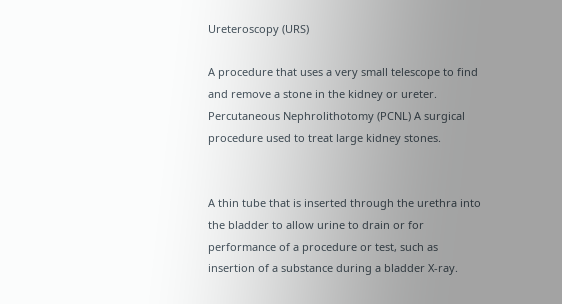Ureteroscopy (URS)

A procedure that uses a very small telescope to find and remove a stone in the kidney or ureter. Percutaneous Nephrolithotomy (PCNL) A surgical procedure used to treat large kidney stones.


A thin tube that is inserted through the urethra into the bladder to allow urine to drain or for performance of a procedure or test, such as insertion of a substance during a bladder X-ray.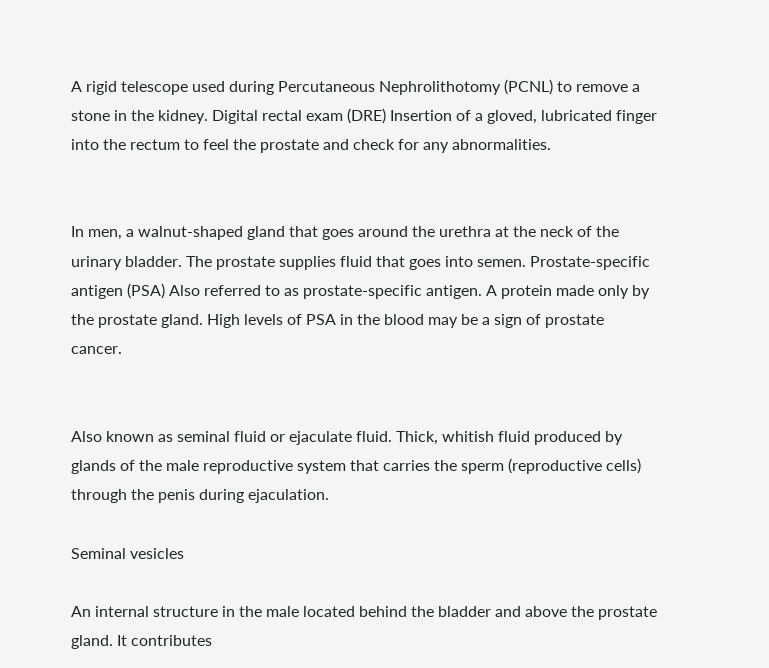A rigid telescope used during Percutaneous Nephrolithotomy (PCNL) to remove a stone in the kidney. Digital rectal exam (DRE) Insertion of a gloved, lubricated finger into the rectum to feel the prostate and check for any abnormalities.


In men, a walnut-shaped gland that goes around the urethra at the neck of the urinary bladder. The prostate supplies fluid that goes into semen. Prostate-specific antigen (PSA) Also referred to as prostate-specific antigen. A protein made only by the prostate gland. High levels of PSA in the blood may be a sign of prostate cancer.


Also known as seminal fluid or ejaculate fluid. Thick, whitish fluid produced by glands of the male reproductive system that carries the sperm (reproductive cells) through the penis during ejaculation.

Seminal vesicles

An internal structure in the male located behind the bladder and above the prostate gland. It contributes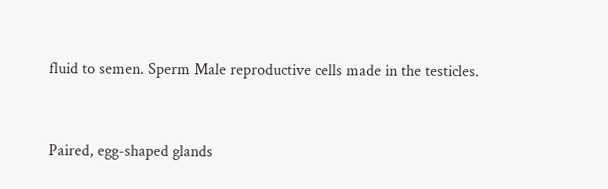fluid to semen. Sperm Male reproductive cells made in the testicles.


Paired, egg-shaped glands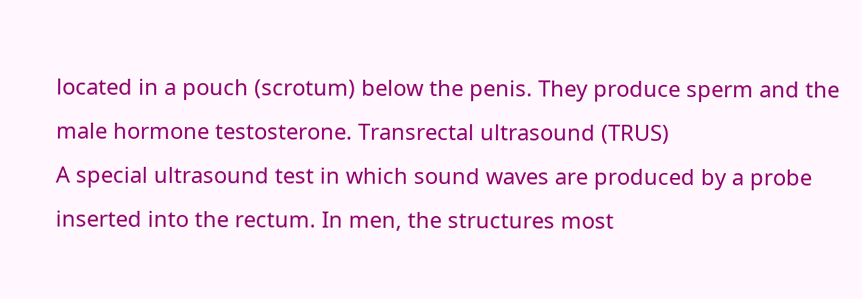located in a pouch (scrotum) below the penis. They produce sperm and the male hormone testosterone. Transrectal ultrasound (TRUS)
A special ultrasound test in which sound waves are produced by a probe inserted into the rectum. In men, the structures most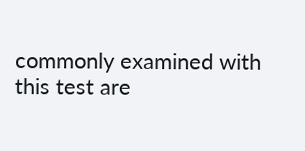commonly examined with this test are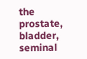the prostate, bladder, seminal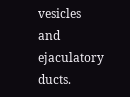vesicles and ejaculatory ducts.